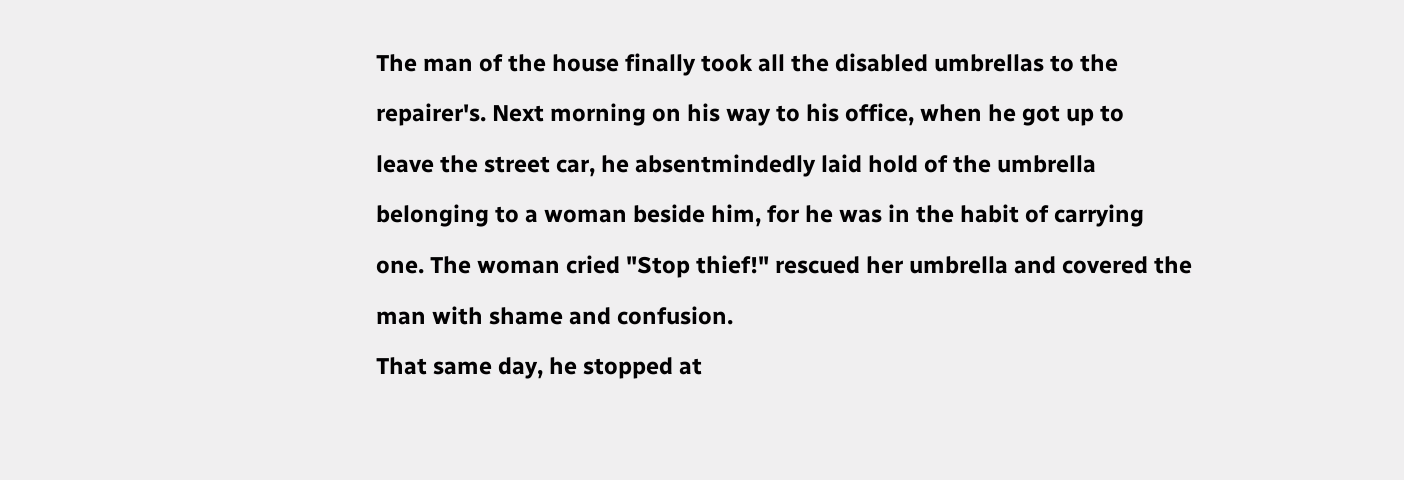The man of the house finally took all the disabled umbrellas to the

repairer's. Next morning on his way to his office, when he got up to

leave the street car, he absentmindedly laid hold of the umbrella

belonging to a woman beside him, for he was in the habit of carrying

one. The woman cried "Stop thief!" rescued her umbrella and covered the

man with shame and confusion.

That same day, he stopped at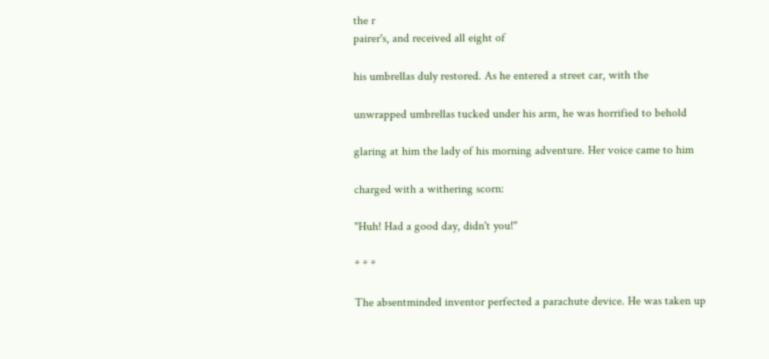the r
pairer's, and received all eight of

his umbrellas duly restored. As he entered a street car, with the

unwrapped umbrellas tucked under his arm, he was horrified to behold

glaring at him the lady of his morning adventure. Her voice came to him

charged with a withering scorn:

"Huh! Had a good day, didn't you!"

* * *

The absentminded inventor perfected a parachute device. He was taken up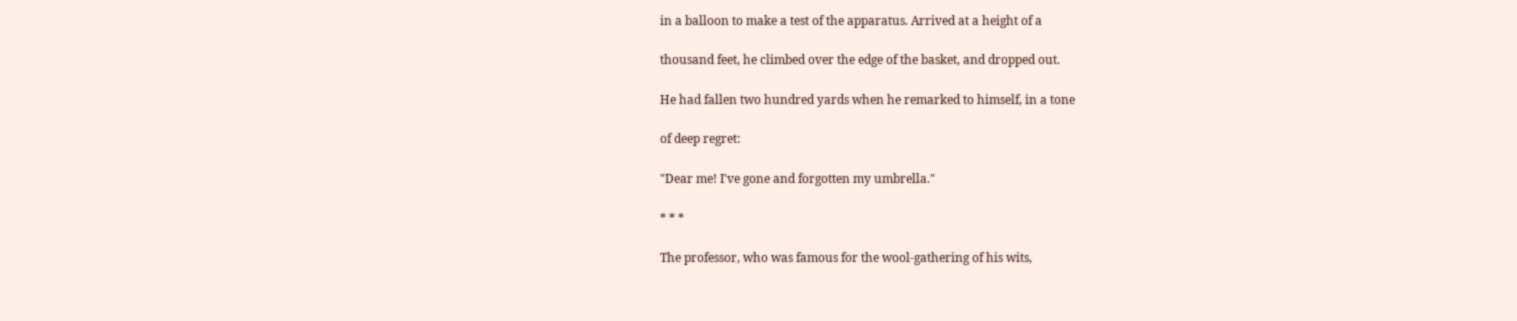in a balloon to make a test of the apparatus. Arrived at a height of a

thousand feet, he climbed over the edge of the basket, and dropped out.

He had fallen two hundred yards when he remarked to himself, in a tone

of deep regret:

"Dear me! I've gone and forgotten my umbrella."

* * *

The professor, who was famous for the wool-gathering of his wits,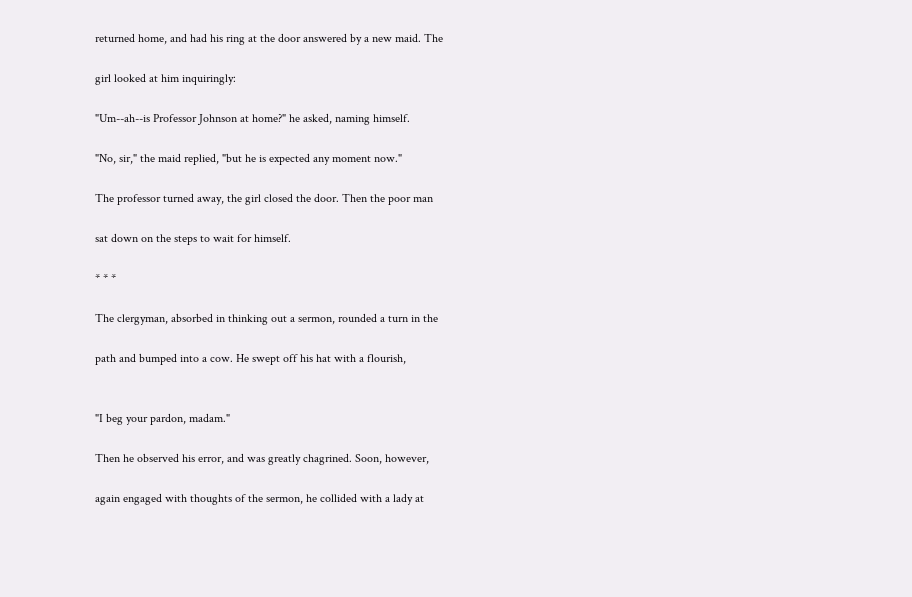returned home, and had his ring at the door answered by a new maid. The

girl looked at him inquiringly:

"Um--ah--is Professor Johnson at home?" he asked, naming himself.

"No, sir," the maid replied, "but he is expected any moment now."

The professor turned away, the girl closed the door. Then the poor man

sat down on the steps to wait for himself.

* * *

The clergyman, absorbed in thinking out a sermon, rounded a turn in the

path and bumped into a cow. He swept off his hat with a flourish,


"I beg your pardon, madam."

Then he observed his error, and was greatly chagrined. Soon, however,

again engaged with thoughts of the sermon, he collided with a lady at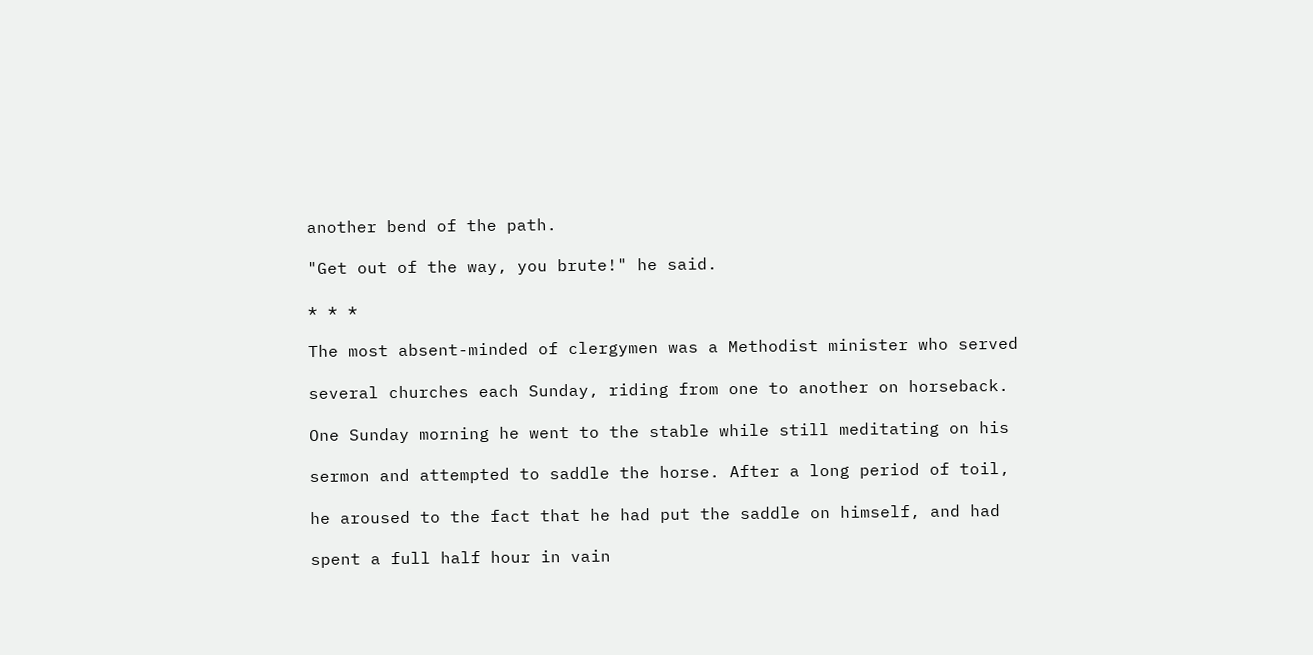another bend of the path.

"Get out of the way, you brute!" he said.

* * *

The most absent-minded of clergymen was a Methodist minister who served

several churches each Sunday, riding from one to another on horseback.

One Sunday morning he went to the stable while still meditating on his

sermon and attempted to saddle the horse. After a long period of toil,

he aroused to the fact that he had put the saddle on himself, and had

spent a full half hour in vain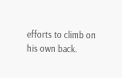efforts to climb on his own back.